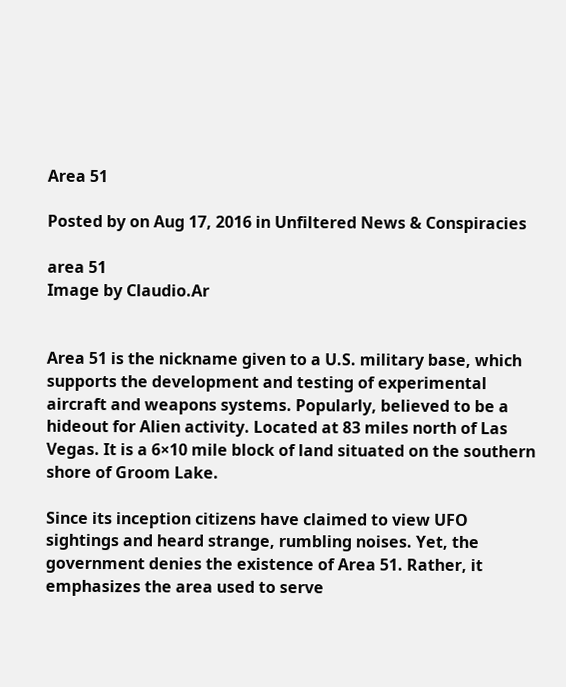Area 51

Posted by on Aug 17, 2016 in Unfiltered News & Conspiracies

area 51
Image by Claudio.Ar


Area 51 is the nickname given to a U.S. military base, which supports the development and testing of experimental aircraft and weapons systems. Popularly, believed to be a hideout for Alien activity. Located at 83 miles north of Las Vegas. It is a 6×10 mile block of land situated on the southern shore of Groom Lake.

Since its inception citizens have claimed to view UFO sightings and heard strange, rumbling noises. Yet, the government denies the existence of Area 51. Rather, it emphasizes the area used to serve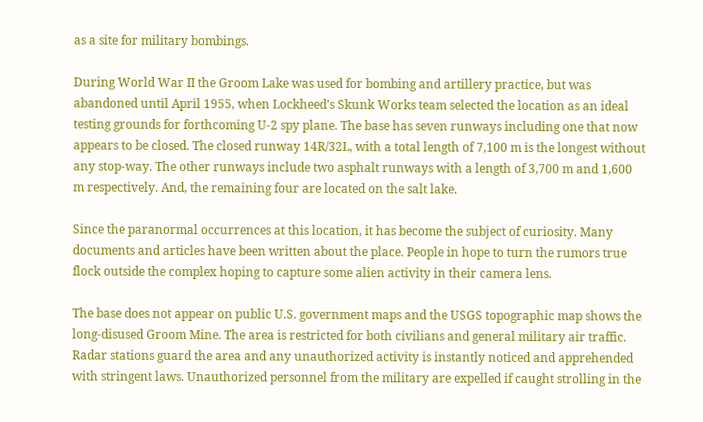as a site for military bombings.

During World War II the Groom Lake was used for bombing and artillery practice, but was abandoned until April 1955, when Lockheed’s Skunk Works team selected the location as an ideal testing grounds for forthcoming U-2 spy plane. The base has seven runways including one that now appears to be closed. The closed runway 14R/32L, with a total length of 7,100 m is the longest without any stop-way. The other runways include two asphalt runways with a length of 3,700 m and 1,600 m respectively. And, the remaining four are located on the salt lake.

Since the paranormal occurrences at this location, it has become the subject of curiosity. Many documents and articles have been written about the place. People in hope to turn the rumors true flock outside the complex hoping to capture some alien activity in their camera lens.

The base does not appear on public U.S. government maps and the USGS topographic map shows the long-disused Groom Mine. The area is restricted for both civilians and general military air traffic. Radar stations guard the area and any unauthorized activity is instantly noticed and apprehended with stringent laws. Unauthorized personnel from the military are expelled if caught strolling in the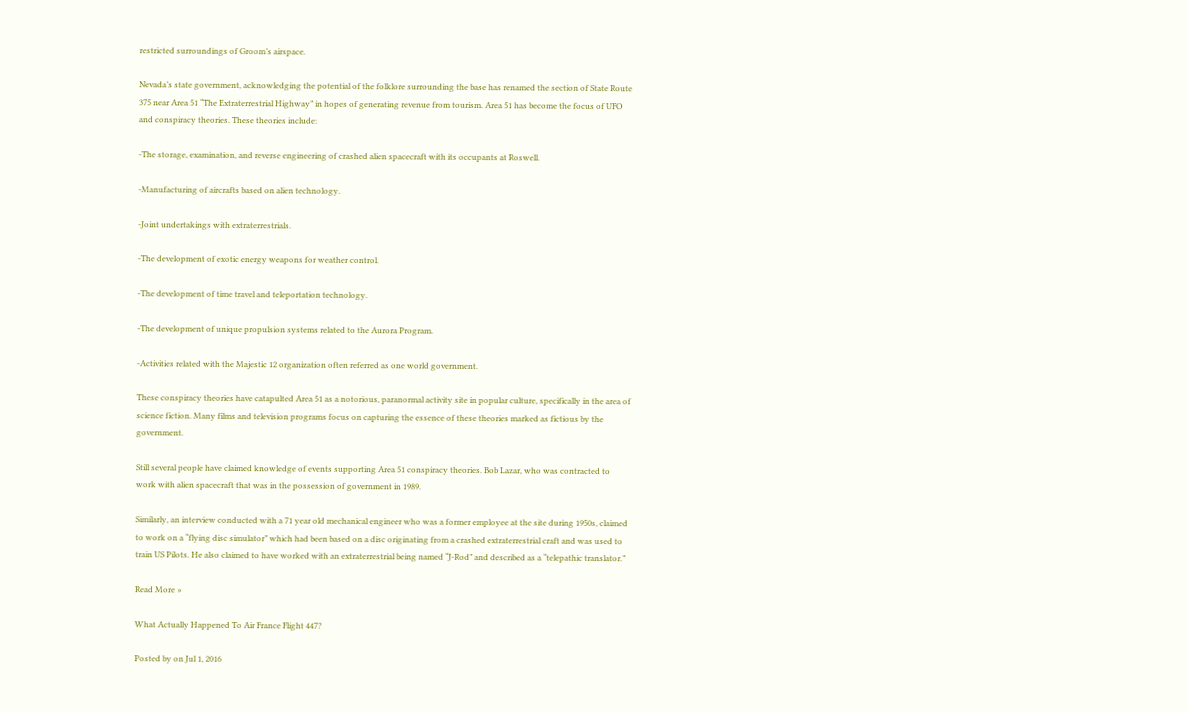restricted surroundings of Groom’s airspace.

Nevada’s state government, acknowledging the potential of the folklore surrounding the base has renamed the section of State Route 375 near Area 51 “The Extraterrestrial Highway” in hopes of generating revenue from tourism. Area 51 has become the focus of UFO and conspiracy theories. These theories include:

-The storage, examination, and reverse engineering of crashed alien spacecraft with its occupants at Roswell.

-Manufacturing of aircrafts based on alien technology.

-Joint undertakings with extraterrestrials.

-The development of exotic energy weapons for weather control.

-The development of time travel and teleportation technology.

-The development of unique propulsion systems related to the Aurora Program.

-Activities related with the Majestic 12 organization often referred as one world government.

These conspiracy theories have catapulted Area 51 as a notorious, paranormal activity site in popular culture, specifically in the area of science fiction. Many films and television programs focus on capturing the essence of these theories marked as fictious by the government.

Still several people have claimed knowledge of events supporting Area 51 conspiracy theories. Bob Lazar, who was contracted to work with alien spacecraft that was in the possession of government in 1989.

Similarly, an interview conducted with a 71 year old mechanical engineer who was a former employee at the site during 1950s, claimed to work on a “flying disc simulator” which had been based on a disc originating from a crashed extraterrestrial craft and was used to train US Pilots. He also claimed to have worked with an extraterrestrial being named “J-Rod” and described as a “telepathic translator.”

Read More »

What Actually Happened To Air France Flight 447?

Posted by on Jul 1, 2016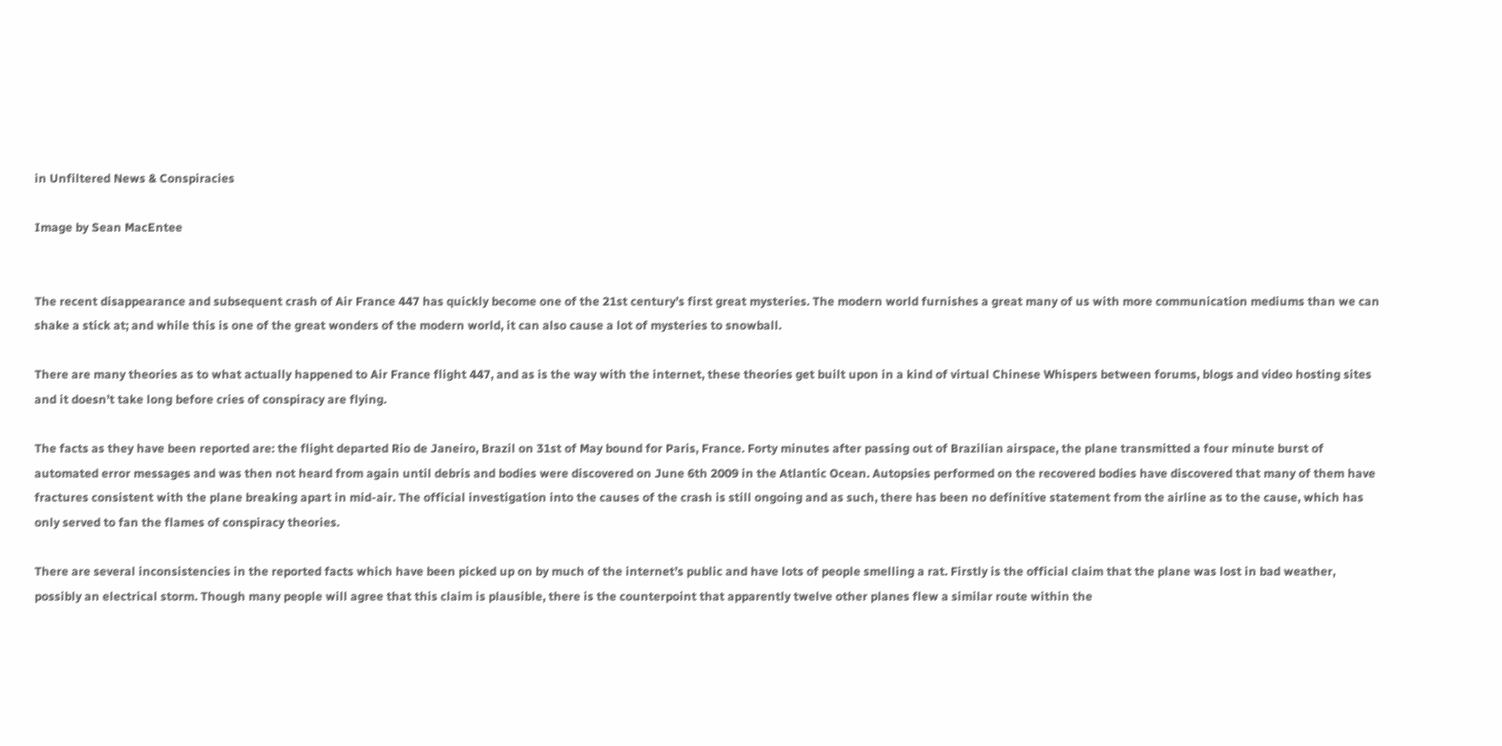in Unfiltered News & Conspiracies

Image by Sean MacEntee


The recent disappearance and subsequent crash of Air France 447 has quickly become one of the 21st century’s first great mysteries. The modern world furnishes a great many of us with more communication mediums than we can shake a stick at; and while this is one of the great wonders of the modern world, it can also cause a lot of mysteries to snowball.

There are many theories as to what actually happened to Air France flight 447, and as is the way with the internet, these theories get built upon in a kind of virtual Chinese Whispers between forums, blogs and video hosting sites and it doesn’t take long before cries of conspiracy are flying.

The facts as they have been reported are: the flight departed Rio de Janeiro, Brazil on 31st of May bound for Paris, France. Forty minutes after passing out of Brazilian airspace, the plane transmitted a four minute burst of automated error messages and was then not heard from again until debris and bodies were discovered on June 6th 2009 in the Atlantic Ocean. Autopsies performed on the recovered bodies have discovered that many of them have fractures consistent with the plane breaking apart in mid-air. The official investigation into the causes of the crash is still ongoing and as such, there has been no definitive statement from the airline as to the cause, which has only served to fan the flames of conspiracy theories.

There are several inconsistencies in the reported facts which have been picked up on by much of the internet’s public and have lots of people smelling a rat. Firstly is the official claim that the plane was lost in bad weather, possibly an electrical storm. Though many people will agree that this claim is plausible, there is the counterpoint that apparently twelve other planes flew a similar route within the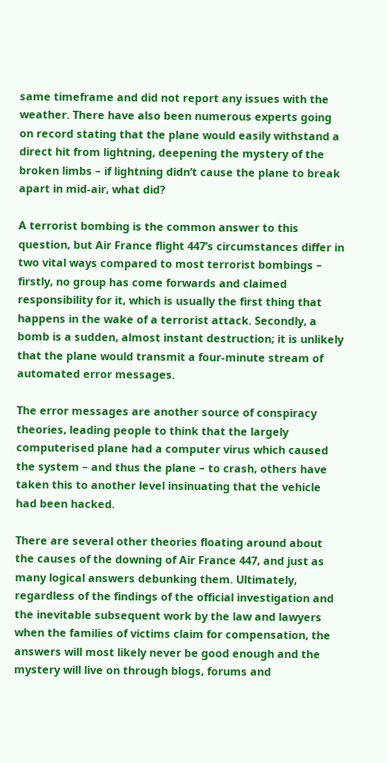same timeframe and did not report any issues with the weather. There have also been numerous experts going on record stating that the plane would easily withstand a direct hit from lightning, deepening the mystery of the broken limbs – if lightning didn’t cause the plane to break apart in mid-air, what did?

A terrorist bombing is the common answer to this question, but Air France flight 447’s circumstances differ in two vital ways compared to most terrorist bombings – firstly, no group has come forwards and claimed responsibility for it, which is usually the first thing that happens in the wake of a terrorist attack. Secondly, a bomb is a sudden, almost instant destruction; it is unlikely that the plane would transmit a four-minute stream of automated error messages.

The error messages are another source of conspiracy theories, leading people to think that the largely computerised plane had a computer virus which caused the system – and thus the plane – to crash, others have taken this to another level insinuating that the vehicle had been hacked.

There are several other theories floating around about the causes of the downing of Air France 447, and just as many logical answers debunking them. Ultimately, regardless of the findings of the official investigation and the inevitable subsequent work by the law and lawyers when the families of victims claim for compensation, the answers will most likely never be good enough and the mystery will live on through blogs, forums and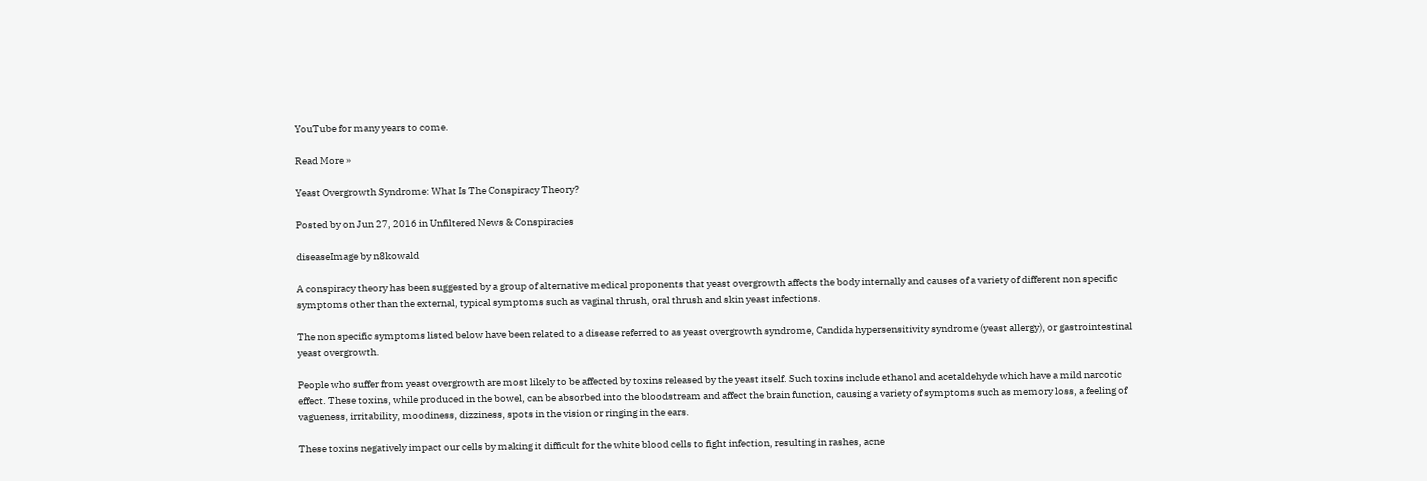YouTube for many years to come.

Read More »

Yeast Overgrowth Syndrome: What Is The Conspiracy Theory?

Posted by on Jun 27, 2016 in Unfiltered News & Conspiracies

diseaseImage by n8kowald

A conspiracy theory has been suggested by a group of alternative medical proponents that yeast overgrowth affects the body internally and causes of a variety of different non specific symptoms other than the external, typical symptoms such as vaginal thrush, oral thrush and skin yeast infections.

The non specific symptoms listed below have been related to a disease referred to as yeast overgrowth syndrome, Candida hypersensitivity syndrome (yeast allergy), or gastrointestinal yeast overgrowth.

People who suffer from yeast overgrowth are most likely to be affected by toxins released by the yeast itself. Such toxins include ethanol and acetaldehyde which have a mild narcotic effect. These toxins, while produced in the bowel, can be absorbed into the bloodstream and affect the brain function, causing a variety of symptoms such as memory loss, a feeling of vagueness, irritability, moodiness, dizziness, spots in the vision or ringing in the ears.

These toxins negatively impact our cells by making it difficult for the white blood cells to fight infection, resulting in rashes, acne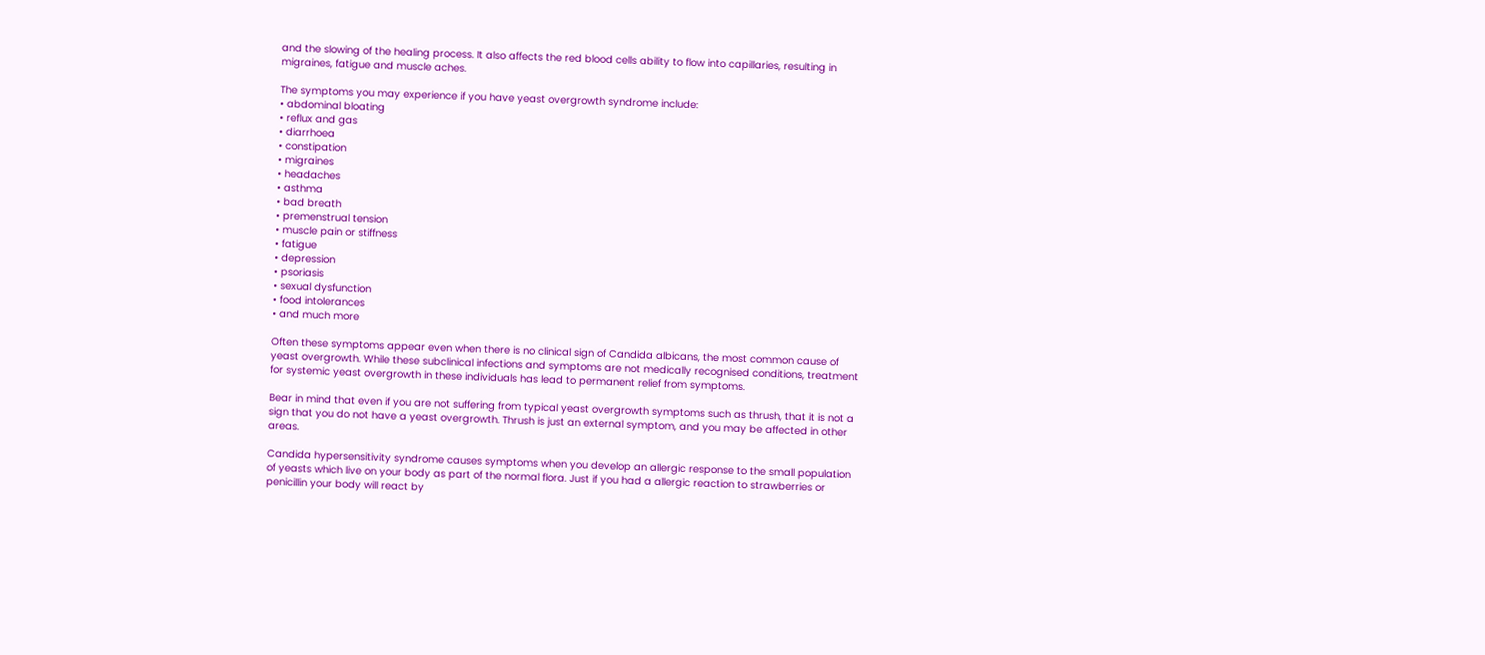and the slowing of the healing process. It also affects the red blood cells ability to flow into capillaries, resulting in migraines, fatigue and muscle aches.

The symptoms you may experience if you have yeast overgrowth syndrome include:
• abdominal bloating
• reflux and gas
• diarrhoea
• constipation
• migraines
• headaches
• asthma
• bad breath
• premenstrual tension
• muscle pain or stiffness
• fatigue
• depression
• psoriasis
• sexual dysfunction
• food intolerances
• and much more

Often these symptoms appear even when there is no clinical sign of Candida albicans, the most common cause of yeast overgrowth. While these subclinical infections and symptoms are not medically recognised conditions, treatment for systemic yeast overgrowth in these individuals has lead to permanent relief from symptoms.

Bear in mind that even if you are not suffering from typical yeast overgrowth symptoms such as thrush, that it is not a sign that you do not have a yeast overgrowth. Thrush is just an external symptom, and you may be affected in other areas.

Candida hypersensitivity syndrome causes symptoms when you develop an allergic response to the small population of yeasts which live on your body as part of the normal flora. Just if you had a allergic reaction to strawberries or penicillin your body will react by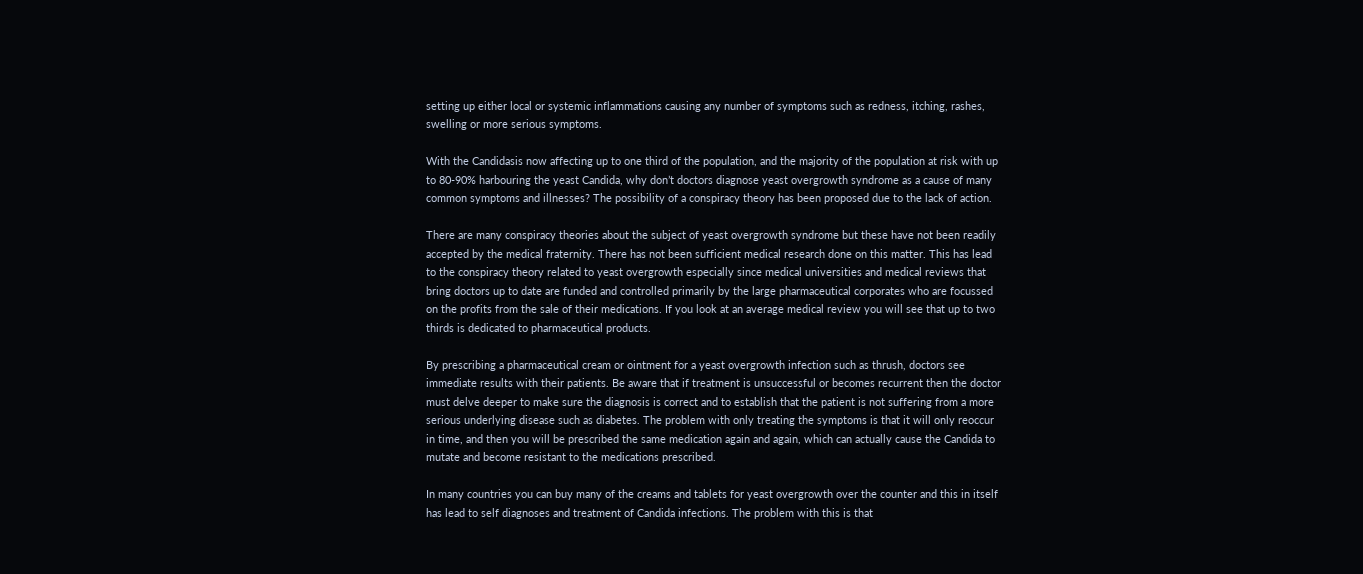setting up either local or systemic inflammations causing any number of symptoms such as redness, itching, rashes, swelling or more serious symptoms.

With the Candidasis now affecting up to one third of the population, and the majority of the population at risk with up to 80-90% harbouring the yeast Candida, why don’t doctors diagnose yeast overgrowth syndrome as a cause of many common symptoms and illnesses? The possibility of a conspiracy theory has been proposed due to the lack of action.

There are many conspiracy theories about the subject of yeast overgrowth syndrome but these have not been readily accepted by the medical fraternity. There has not been sufficient medical research done on this matter. This has lead to the conspiracy theory related to yeast overgrowth especially since medical universities and medical reviews that bring doctors up to date are funded and controlled primarily by the large pharmaceutical corporates who are focussed on the profits from the sale of their medications. If you look at an average medical review you will see that up to two thirds is dedicated to pharmaceutical products.

By prescribing a pharmaceutical cream or ointment for a yeast overgrowth infection such as thrush, doctors see immediate results with their patients. Be aware that if treatment is unsuccessful or becomes recurrent then the doctor must delve deeper to make sure the diagnosis is correct and to establish that the patient is not suffering from a more serious underlying disease such as diabetes. The problem with only treating the symptoms is that it will only reoccur in time, and then you will be prescribed the same medication again and again, which can actually cause the Candida to mutate and become resistant to the medications prescribed.

In many countries you can buy many of the creams and tablets for yeast overgrowth over the counter and this in itself has lead to self diagnoses and treatment of Candida infections. The problem with this is that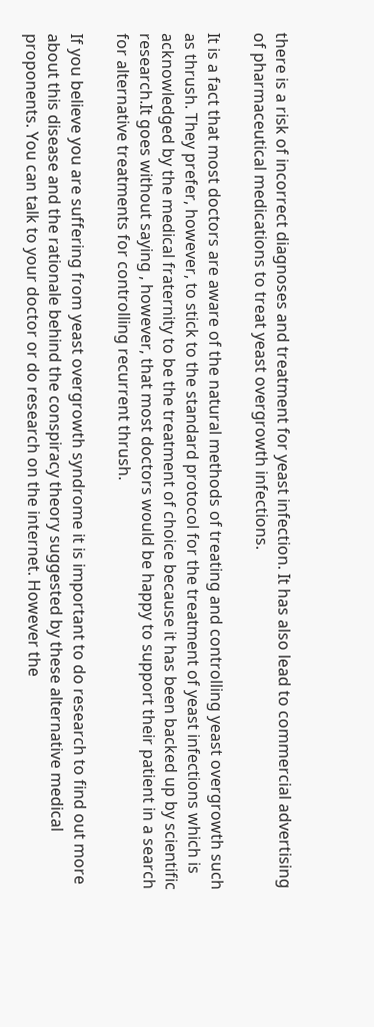there is a risk of incorrect diagnoses and treatment for yeast infection. It has also lead to commercial advertising of pharmaceutical medications to treat yeast overgrowth infections.

It is a fact that most doctors are aware of the natural methods of treating and controlling yeast overgrowth such as thrush. They prefer, however, to stick to the standard protocol for the treatment of yeast infections which is acknowledged by the medical fraternity to be the treatment of choice because it has been backed up by scientific research.It goes without saying , however, that most doctors would be happy to support their patient in a search for alternative treatments for controlling recurrent thrush.

If you believe you are suffering from yeast overgrowth syndrome it is important to do research to find out more about this disease and the rationale behind the conspiracy theory suggested by these alternative medical proponents. You can talk to your doctor or do research on the internet. However the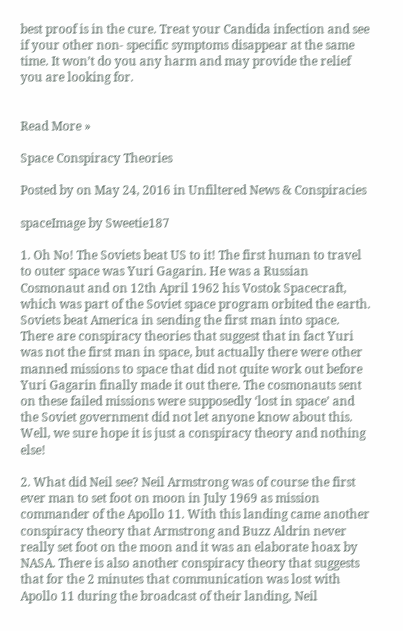best proof is in the cure. Treat your Candida infection and see if your other non- specific symptoms disappear at the same time. It won’t do you any harm and may provide the relief you are looking for.


Read More »

Space Conspiracy Theories

Posted by on May 24, 2016 in Unfiltered News & Conspiracies

spaceImage by Sweetie187

1. Oh No! The Soviets beat US to it! The first human to travel to outer space was Yuri Gagarin. He was a Russian Cosmonaut and on 12th April 1962 his Vostok Spacecraft, which was part of the Soviet space program orbited the earth. Soviets beat America in sending the first man into space. There are conspiracy theories that suggest that in fact Yuri was not the first man in space, but actually there were other manned missions to space that did not quite work out before Yuri Gagarin finally made it out there. The cosmonauts sent on these failed missions were supposedly ‘lost in space’ and the Soviet government did not let anyone know about this. Well, we sure hope it is just a conspiracy theory and nothing else!

2. What did Neil see? Neil Armstrong was of course the first ever man to set foot on moon in July 1969 as mission commander of the Apollo 11. With this landing came another conspiracy theory that Armstrong and Buzz Aldrin never really set foot on the moon and it was an elaborate hoax by NASA. There is also another conspiracy theory that suggests that for the 2 minutes that communication was lost with Apollo 11 during the broadcast of their landing, Neil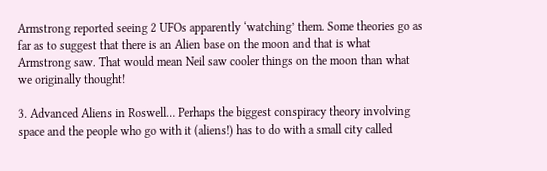Armstrong reported seeing 2 UFOs apparently ‘watching’ them. Some theories go as far as to suggest that there is an Alien base on the moon and that is what Armstrong saw. That would mean Neil saw cooler things on the moon than what we originally thought!

3. Advanced Aliens in Roswell… Perhaps the biggest conspiracy theory involving space and the people who go with it (aliens!) has to do with a small city called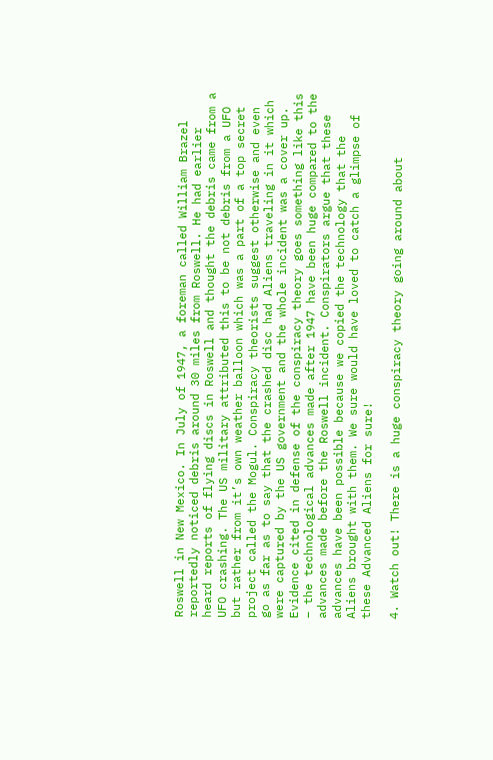Roswell in New Mexico. In July of 1947, a foreman called William Brazel reportedly noticed debris around 30 miles from Roswell. He had earlier heard reports of flying discs in Roswell and thought the debris came from a UFO crashing. The US military attributed this to be not debris from a UFO but rather from it’s own weather balloon which was a part of a top secret project called the Mogul. Conspiracy theorists suggest otherwise and even go as far as to say that the crashed disc had Aliens traveling in it which were captured by the US government and the whole incident was a cover up. Evidence cited in defense of the conspiracy theory goes something like this – the technological advances made after 1947 have been huge compared to the advances made before the Roswell incident. Conspirators argue that these advances have been possible because we copied the technology that the Aliens brought with them. We sure would have loved to catch a glimpse of these Advanced Aliens for sure!

4. Watch out! There is a huge conspiracy theory going around about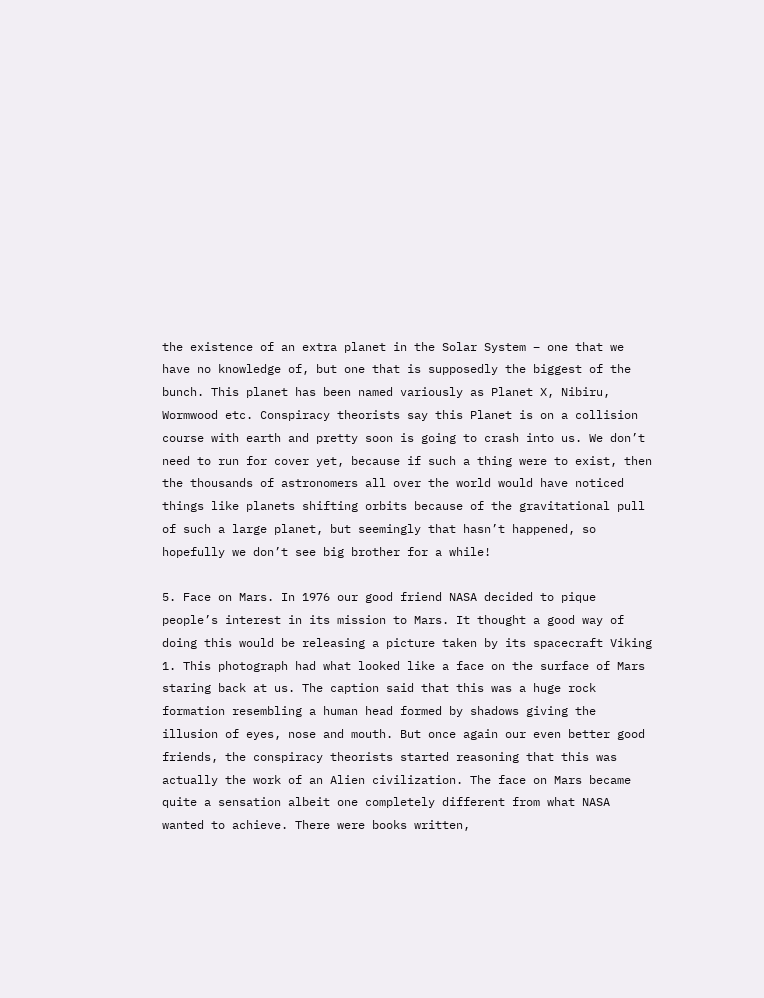the existence of an extra planet in the Solar System – one that we have no knowledge of, but one that is supposedly the biggest of the bunch. This planet has been named variously as Planet X, Nibiru, Wormwood etc. Conspiracy theorists say this Planet is on a collision course with earth and pretty soon is going to crash into us. We don’t need to run for cover yet, because if such a thing were to exist, then the thousands of astronomers all over the world would have noticed things like planets shifting orbits because of the gravitational pull of such a large planet, but seemingly that hasn’t happened, so hopefully we don’t see big brother for a while!

5. Face on Mars. In 1976 our good friend NASA decided to pique people’s interest in its mission to Mars. It thought a good way of doing this would be releasing a picture taken by its spacecraft Viking 1. This photograph had what looked like a face on the surface of Mars staring back at us. The caption said that this was a huge rock formation resembling a human head formed by shadows giving the illusion of eyes, nose and mouth. But once again our even better good friends, the conspiracy theorists started reasoning that this was actually the work of an Alien civilization. The face on Mars became quite a sensation albeit one completely different from what NASA wanted to achieve. There were books written,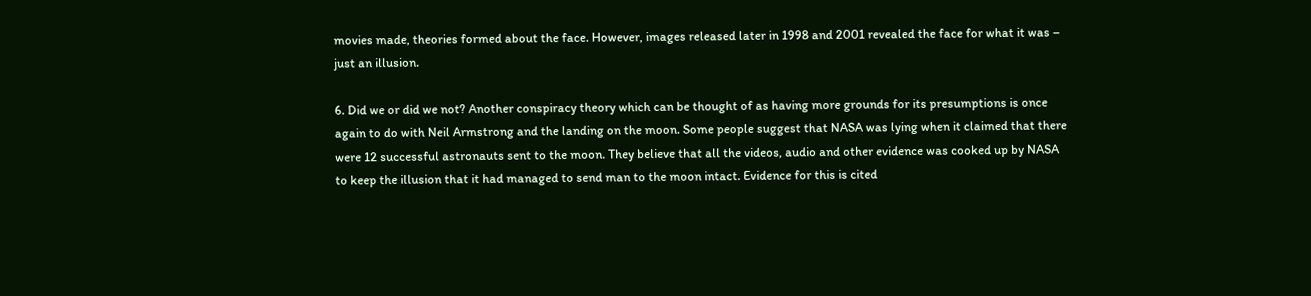movies made, theories formed about the face. However, images released later in 1998 and 2001 revealed the face for what it was – just an illusion.

6. Did we or did we not? Another conspiracy theory which can be thought of as having more grounds for its presumptions is once again to do with Neil Armstrong and the landing on the moon. Some people suggest that NASA was lying when it claimed that there were 12 successful astronauts sent to the moon. They believe that all the videos, audio and other evidence was cooked up by NASA to keep the illusion that it had managed to send man to the moon intact. Evidence for this is cited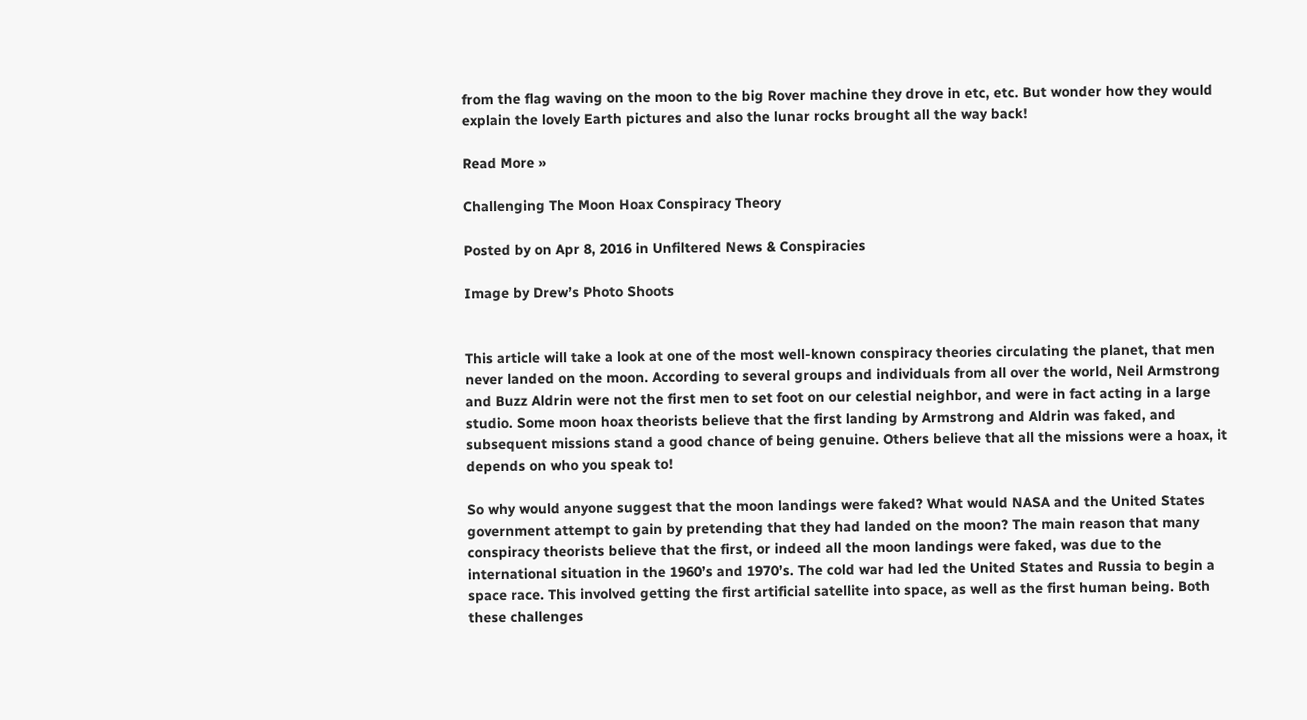from the flag waving on the moon to the big Rover machine they drove in etc, etc. But wonder how they would explain the lovely Earth pictures and also the lunar rocks brought all the way back!

Read More »

Challenging The Moon Hoax Conspiracy Theory

Posted by on Apr 8, 2016 in Unfiltered News & Conspiracies

Image by Drew’s Photo Shoots


This article will take a look at one of the most well-known conspiracy theories circulating the planet, that men never landed on the moon. According to several groups and individuals from all over the world, Neil Armstrong and Buzz Aldrin were not the first men to set foot on our celestial neighbor, and were in fact acting in a large studio. Some moon hoax theorists believe that the first landing by Armstrong and Aldrin was faked, and subsequent missions stand a good chance of being genuine. Others believe that all the missions were a hoax, it depends on who you speak to!

So why would anyone suggest that the moon landings were faked? What would NASA and the United States government attempt to gain by pretending that they had landed on the moon? The main reason that many conspiracy theorists believe that the first, or indeed all the moon landings were faked, was due to the international situation in the 1960’s and 1970’s. The cold war had led the United States and Russia to begin a space race. This involved getting the first artificial satellite into space, as well as the first human being. Both these challenges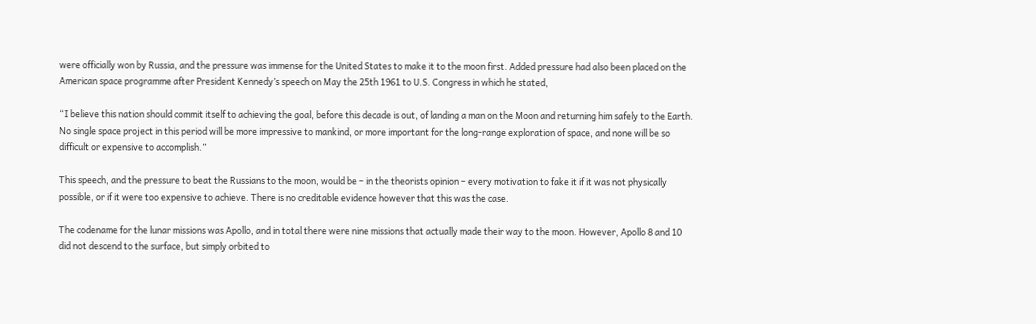were officially won by Russia, and the pressure was immense for the United States to make it to the moon first. Added pressure had also been placed on the American space programme after President Kennedy’s speech on May the 25th 1961 to U.S. Congress in which he stated,

“I believe this nation should commit itself to achieving the goal, before this decade is out, of landing a man on the Moon and returning him safely to the Earth. No single space project in this period will be more impressive to mankind, or more important for the long-range exploration of space, and none will be so difficult or expensive to accomplish.”

This speech, and the pressure to beat the Russians to the moon, would be – in the theorists opinion – every motivation to fake it if it was not physically possible, or if it were too expensive to achieve. There is no creditable evidence however that this was the case.

The codename for the lunar missions was Apollo, and in total there were nine missions that actually made their way to the moon. However, Apollo 8 and 10 did not descend to the surface, but simply orbited to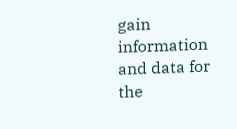gain information and data for the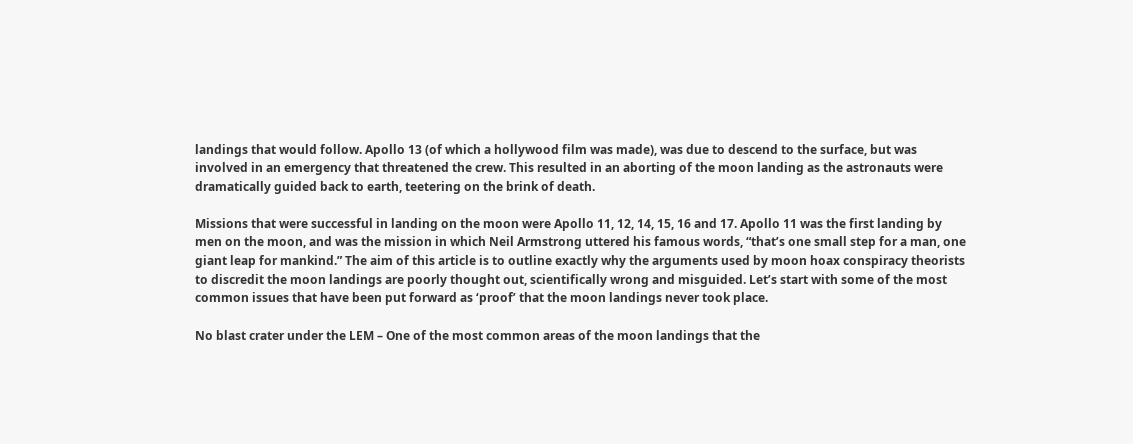landings that would follow. Apollo 13 (of which a hollywood film was made), was due to descend to the surface, but was involved in an emergency that threatened the crew. This resulted in an aborting of the moon landing as the astronauts were dramatically guided back to earth, teetering on the brink of death.

Missions that were successful in landing on the moon were Apollo 11, 12, 14, 15, 16 and 17. Apollo 11 was the first landing by men on the moon, and was the mission in which Neil Armstrong uttered his famous words, “that’s one small step for a man, one giant leap for mankind.” The aim of this article is to outline exactly why the arguments used by moon hoax conspiracy theorists to discredit the moon landings are poorly thought out, scientifically wrong and misguided. Let’s start with some of the most common issues that have been put forward as ‘proof’ that the moon landings never took place.

No blast crater under the LEM – One of the most common areas of the moon landings that the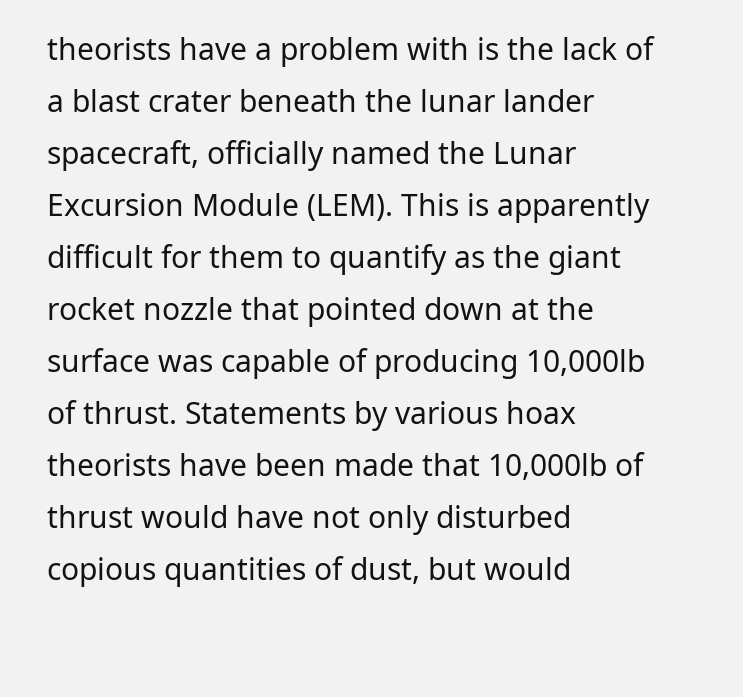theorists have a problem with is the lack of a blast crater beneath the lunar lander spacecraft, officially named the Lunar Excursion Module (LEM). This is apparently difficult for them to quantify as the giant rocket nozzle that pointed down at the surface was capable of producing 10,000lb of thrust. Statements by various hoax theorists have been made that 10,000lb of thrust would have not only disturbed copious quantities of dust, but would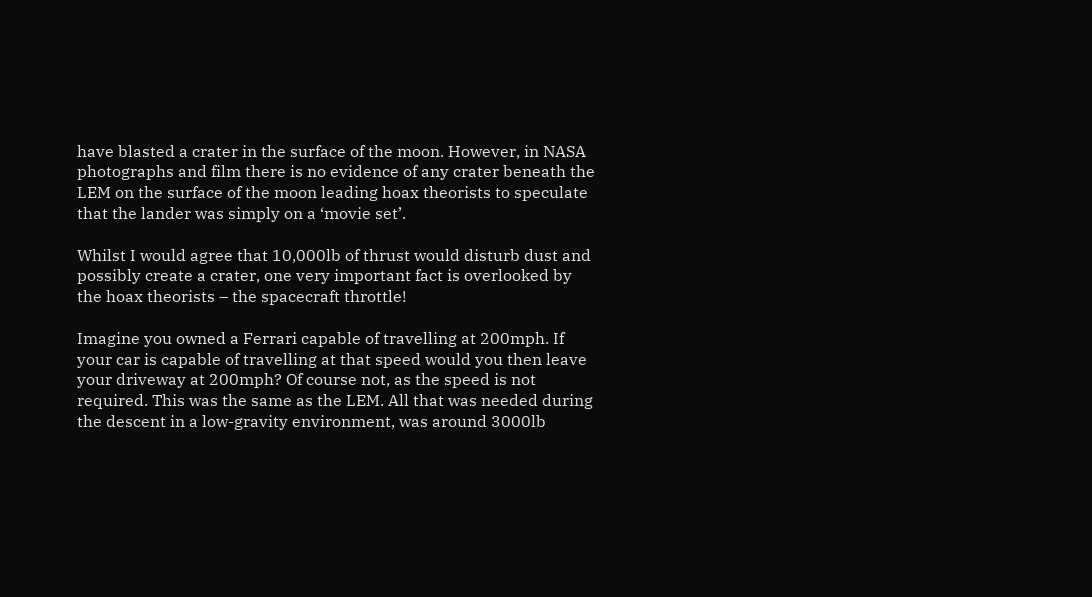have blasted a crater in the surface of the moon. However, in NASA photographs and film there is no evidence of any crater beneath the LEM on the surface of the moon leading hoax theorists to speculate that the lander was simply on a ‘movie set’.

Whilst I would agree that 10,000lb of thrust would disturb dust and possibly create a crater, one very important fact is overlooked by the hoax theorists – the spacecraft throttle!

Imagine you owned a Ferrari capable of travelling at 200mph. If your car is capable of travelling at that speed would you then leave your driveway at 200mph? Of course not, as the speed is not required. This was the same as the LEM. All that was needed during the descent in a low-gravity environment, was around 3000lb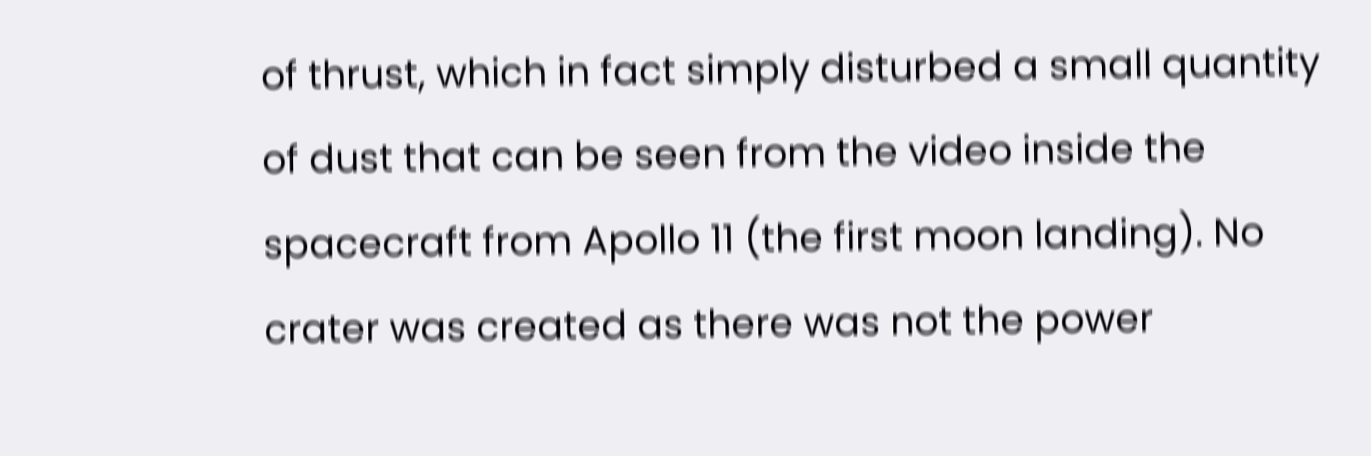of thrust, which in fact simply disturbed a small quantity of dust that can be seen from the video inside the spacecraft from Apollo 11 (the first moon landing). No crater was created as there was not the power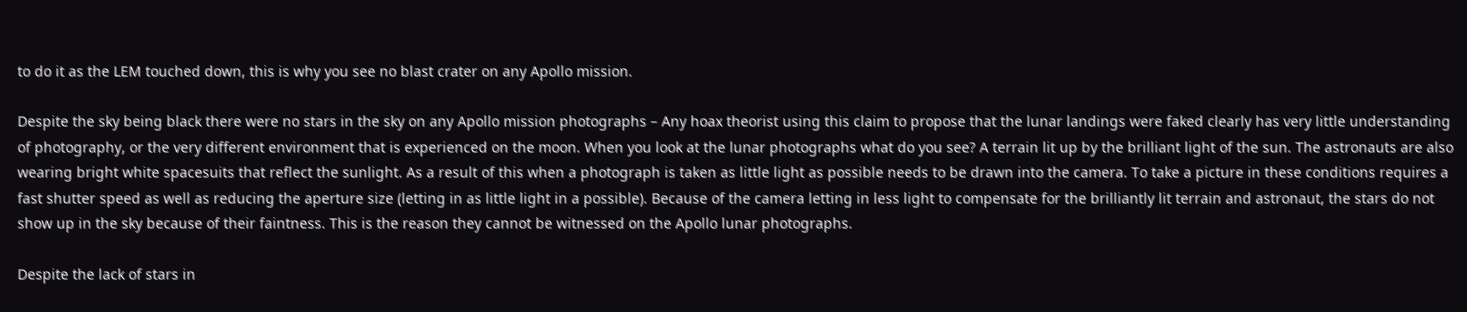to do it as the LEM touched down, this is why you see no blast crater on any Apollo mission.

Despite the sky being black there were no stars in the sky on any Apollo mission photographs – Any hoax theorist using this claim to propose that the lunar landings were faked clearly has very little understanding of photography, or the very different environment that is experienced on the moon. When you look at the lunar photographs what do you see? A terrain lit up by the brilliant light of the sun. The astronauts are also wearing bright white spacesuits that reflect the sunlight. As a result of this when a photograph is taken as little light as possible needs to be drawn into the camera. To take a picture in these conditions requires a fast shutter speed as well as reducing the aperture size (letting in as little light in a possible). Because of the camera letting in less light to compensate for the brilliantly lit terrain and astronaut, the stars do not show up in the sky because of their faintness. This is the reason they cannot be witnessed on the Apollo lunar photographs.

Despite the lack of stars in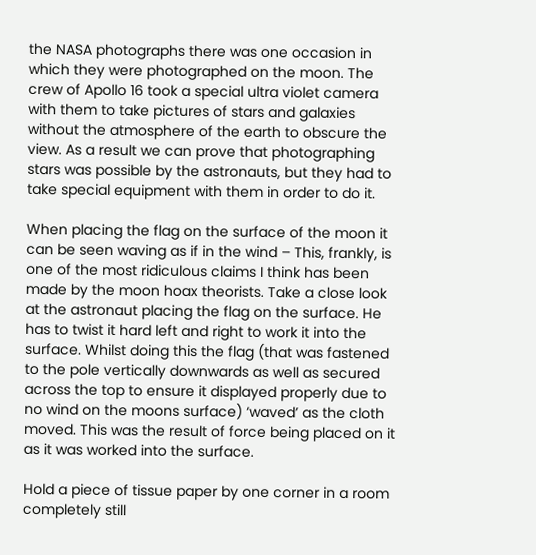the NASA photographs there was one occasion in which they were photographed on the moon. The crew of Apollo 16 took a special ultra violet camera with them to take pictures of stars and galaxies without the atmosphere of the earth to obscure the view. As a result we can prove that photographing stars was possible by the astronauts, but they had to take special equipment with them in order to do it.

When placing the flag on the surface of the moon it can be seen waving as if in the wind – This, frankly, is one of the most ridiculous claims I think has been made by the moon hoax theorists. Take a close look at the astronaut placing the flag on the surface. He has to twist it hard left and right to work it into the surface. Whilst doing this the flag (that was fastened to the pole vertically downwards as well as secured across the top to ensure it displayed properly due to no wind on the moons surface) ‘waved’ as the cloth moved. This was the result of force being placed on it as it was worked into the surface.

Hold a piece of tissue paper by one corner in a room completely still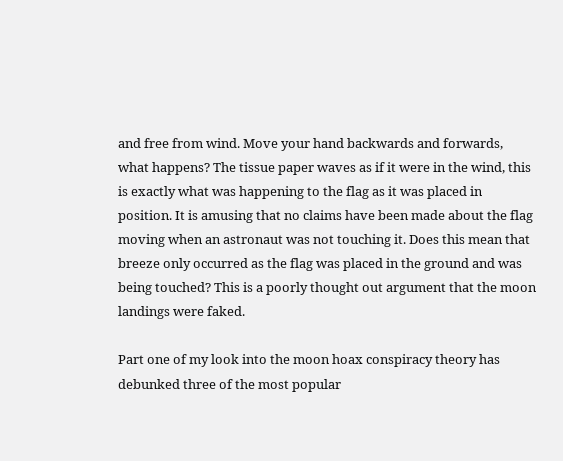and free from wind. Move your hand backwards and forwards, what happens? The tissue paper waves as if it were in the wind, this is exactly what was happening to the flag as it was placed in position. It is amusing that no claims have been made about the flag moving when an astronaut was not touching it. Does this mean that breeze only occurred as the flag was placed in the ground and was being touched? This is a poorly thought out argument that the moon landings were faked.

Part one of my look into the moon hoax conspiracy theory has debunked three of the most popular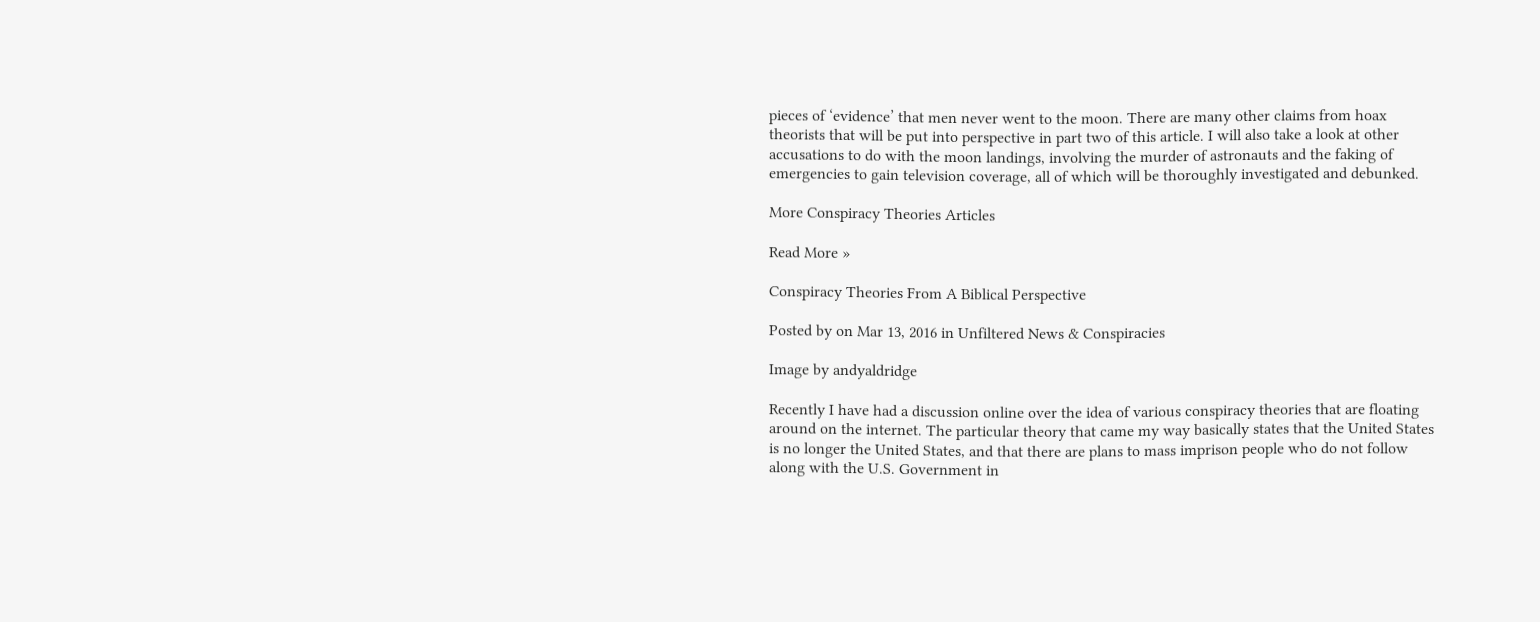pieces of ‘evidence’ that men never went to the moon. There are many other claims from hoax theorists that will be put into perspective in part two of this article. I will also take a look at other accusations to do with the moon landings, involving the murder of astronauts and the faking of emergencies to gain television coverage, all of which will be thoroughly investigated and debunked.

More Conspiracy Theories Articles

Read More »

Conspiracy Theories From A Biblical Perspective

Posted by on Mar 13, 2016 in Unfiltered News & Conspiracies

Image by andyaldridge

Recently I have had a discussion online over the idea of various conspiracy theories that are floating around on the internet. The particular theory that came my way basically states that the United States is no longer the United States, and that there are plans to mass imprison people who do not follow along with the U.S. Government in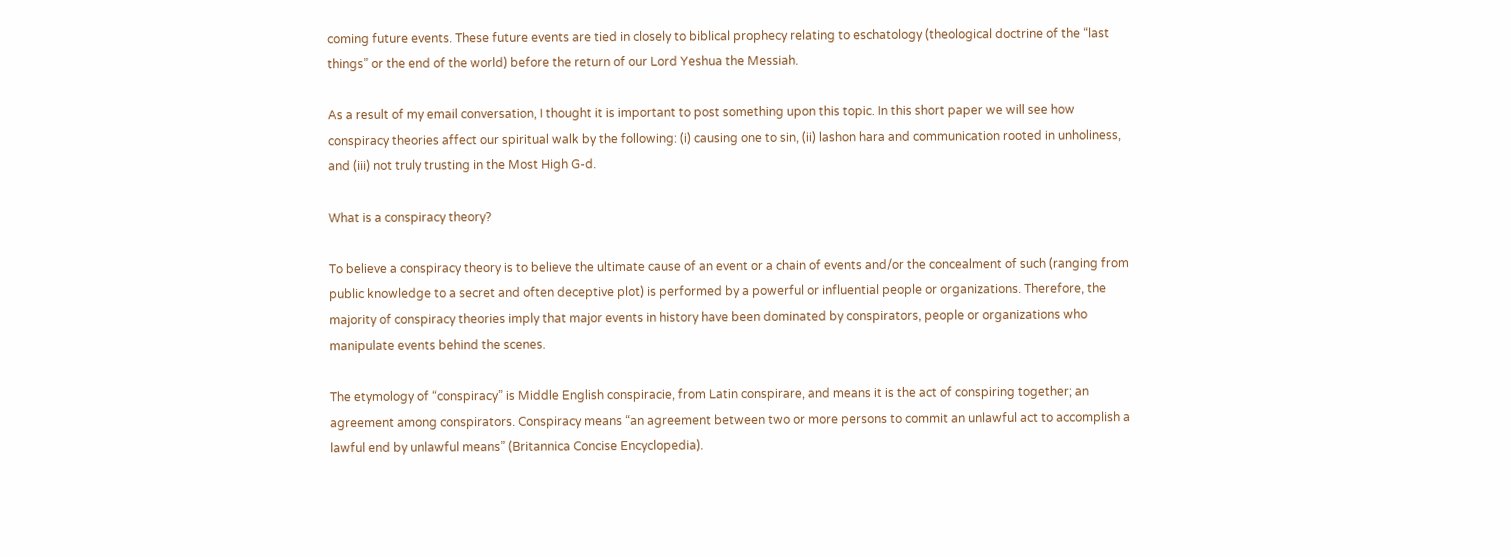coming future events. These future events are tied in closely to biblical prophecy relating to eschatology (theological doctrine of the “last things” or the end of the world) before the return of our Lord Yeshua the Messiah.

As a result of my email conversation, I thought it is important to post something upon this topic. In this short paper we will see how conspiracy theories affect our spiritual walk by the following: (i) causing one to sin, (ii) lashon hara and communication rooted in unholiness, and (iii) not truly trusting in the Most High G-d.

What is a conspiracy theory?

To believe a conspiracy theory is to believe the ultimate cause of an event or a chain of events and/or the concealment of such (ranging from public knowledge to a secret and often deceptive plot) is performed by a powerful or influential people or organizations. Therefore, the majority of conspiracy theories imply that major events in history have been dominated by conspirators, people or organizations who manipulate events behind the scenes.

The etymology of “conspiracy” is Middle English conspiracie, from Latin conspirare, and means it is the act of conspiring together; an agreement among conspirators. Conspiracy means “an agreement between two or more persons to commit an unlawful act to accomplish a lawful end by unlawful means” (Britannica Concise Encyclopedia).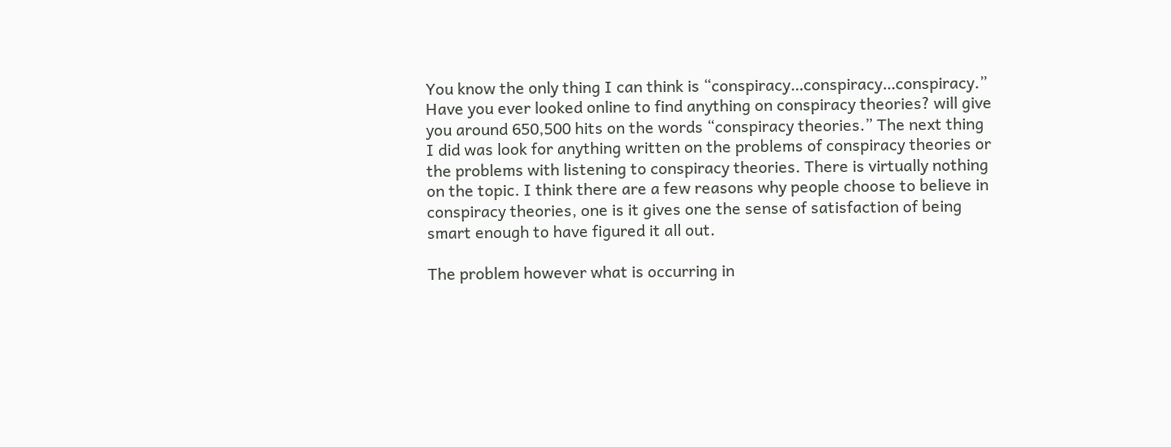You know the only thing I can think is “conspiracy…conspiracy…conspiracy.” Have you ever looked online to find anything on conspiracy theories? will give you around 650,500 hits on the words “conspiracy theories.” The next thing I did was look for anything written on the problems of conspiracy theories or the problems with listening to conspiracy theories. There is virtually nothing on the topic. I think there are a few reasons why people choose to believe in conspiracy theories, one is it gives one the sense of satisfaction of being smart enough to have figured it all out.

The problem however what is occurring in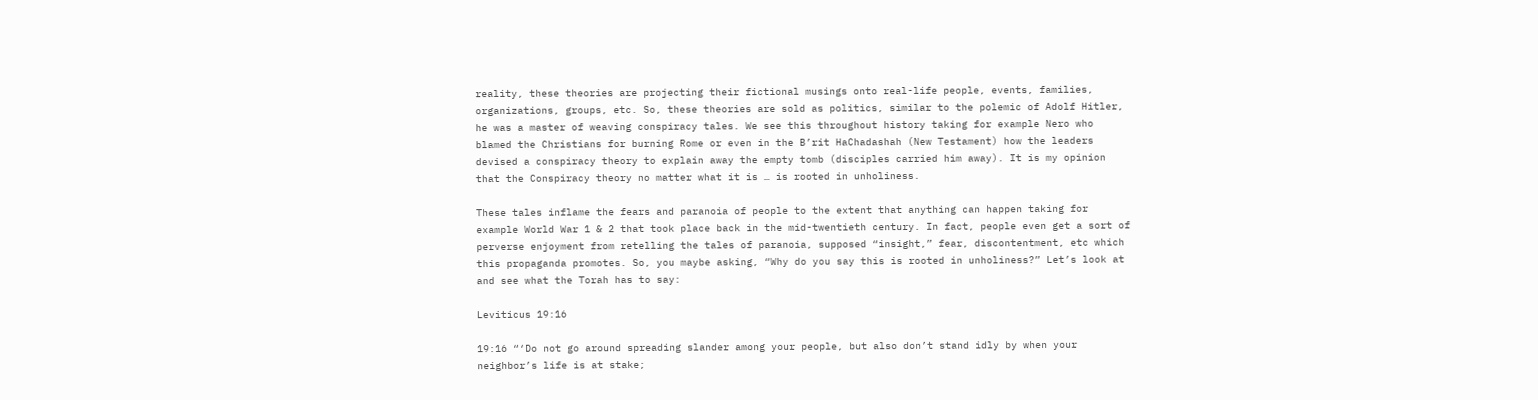reality, these theories are projecting their fictional musings onto real-life people, events, families, organizations, groups, etc. So, these theories are sold as politics, similar to the polemic of Adolf Hitler, he was a master of weaving conspiracy tales. We see this throughout history taking for example Nero who blamed the Christians for burning Rome or even in the B’rit HaChadashah (New Testament) how the leaders devised a conspiracy theory to explain away the empty tomb (disciples carried him away). It is my opinion that the Conspiracy theory no matter what it is … is rooted in unholiness.

These tales inflame the fears and paranoia of people to the extent that anything can happen taking for example World War 1 & 2 that took place back in the mid-twentieth century. In fact, people even get a sort of perverse enjoyment from retelling the tales of paranoia, supposed “insight,” fear, discontentment, etc which this propaganda promotes. So, you maybe asking, “Why do you say this is rooted in unholiness?” Let’s look at and see what the Torah has to say:

Leviticus 19:16

19:16 “‘Do not go around spreading slander among your people, but also don’t stand idly by when your neighbor’s life is at stake;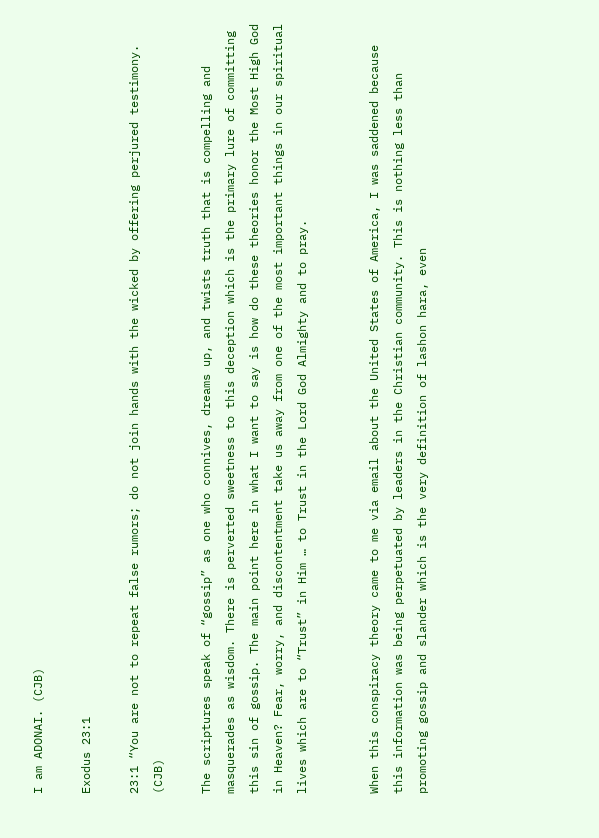I am ADONAI. (CJB)

Exodus 23:1

23:1 “You are not to repeat false rumors; do not join hands with the wicked by offering perjured testimony. (CJB)

The scriptures speak of “gossip” as one who connives, dreams up, and twists truth that is compelling and masquerades as wisdom. There is perverted sweetness to this deception which is the primary lure of committing this sin of gossip. The main point here in what I want to say is how do these theories honor the Most High God in Heaven? Fear, worry, and discontentment take us away from one of the most important things in our spiritual lives which are to “Trust” in Him … to Trust in the Lord God Almighty and to pray.


When this conspiracy theory came to me via email about the United States of America, I was saddened because this information was being perpetuated by leaders in the Christian community. This is nothing less than promoting gossip and slander which is the very definition of lashon hara, even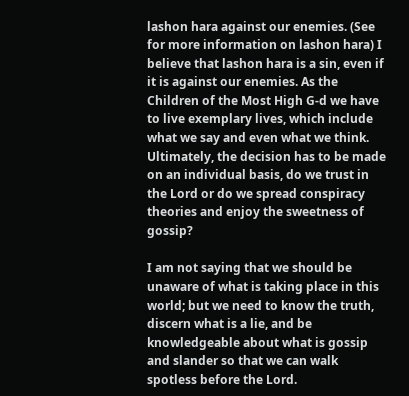lashon hara against our enemies. (See for more information on lashon hara) I believe that lashon hara is a sin, even if it is against our enemies. As the Children of the Most High G-d we have to live exemplary lives, which include what we say and even what we think. Ultimately, the decision has to be made on an individual basis, do we trust in the Lord or do we spread conspiracy theories and enjoy the sweetness of gossip?

I am not saying that we should be unaware of what is taking place in this world; but we need to know the truth, discern what is a lie, and be knowledgeable about what is gossip and slander so that we can walk spotless before the Lord.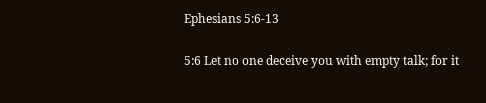Ephesians 5:6-13

5:6 Let no one deceive you with empty talk; for it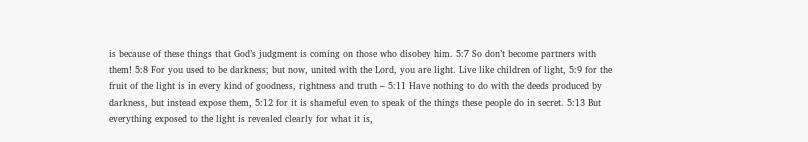is because of these things that God’s judgment is coming on those who disobey him. 5:7 So don’t become partners with them! 5:8 For you used to be darkness; but now, united with the Lord, you are light. Live like children of light, 5:9 for the fruit of the light is in every kind of goodness, rightness and truth – 5:11 Have nothing to do with the deeds produced by darkness, but instead expose them, 5:12 for it is shameful even to speak of the things these people do in secret. 5:13 But everything exposed to the light is revealed clearly for what it is,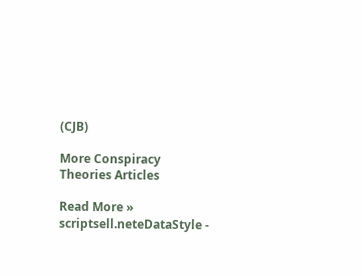(CJB)

More Conspiracy Theories Articles

Read More »
scriptsell.neteDataStyle -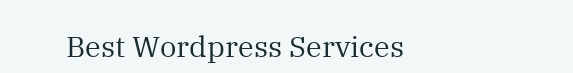Best Wordpress Services